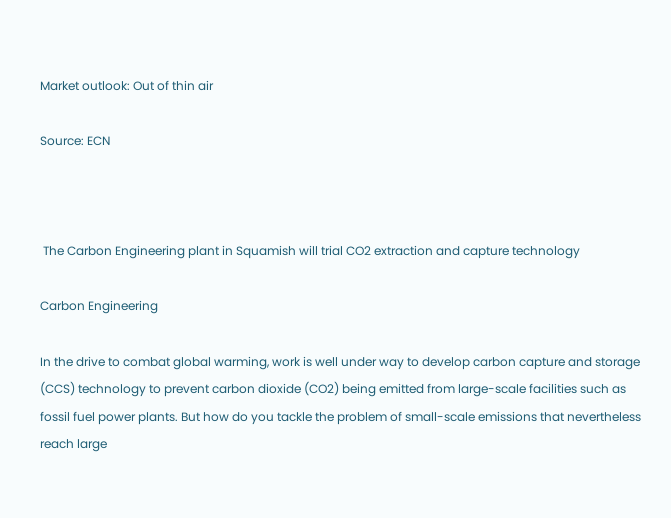Market outlook: Out of thin air

Source: ECN



 The Carbon Engineering plant in Squamish will trial CO2 extraction and capture technology

Carbon Engineering

In the drive to combat global warming, work is well under way to develop carbon capture and storage (CCS) technology to prevent carbon dioxide (CO2) being emitted from large-scale facilities such as fossil fuel power plants. But how do you tackle the problem of small-scale emissions that nevertheless reach large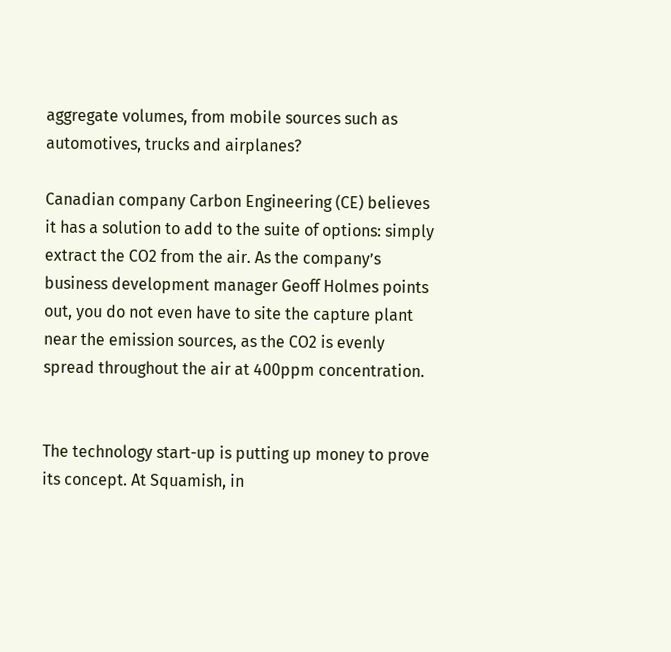aggregate volumes, from mobile sources such as automotives, trucks and airplanes?

Canadian company Carbon Engineering (CE) believes it has a solution to add to the suite of options: simply extract the CO2 from the air. As the company’s business development manager Geoff Holmes points out, you do not even have to site the capture plant near the emission sources, as the CO2 is evenly spread throughout the air at 400ppm concentration.


The technology start-up is putting up money to prove its concept. At Squamish, in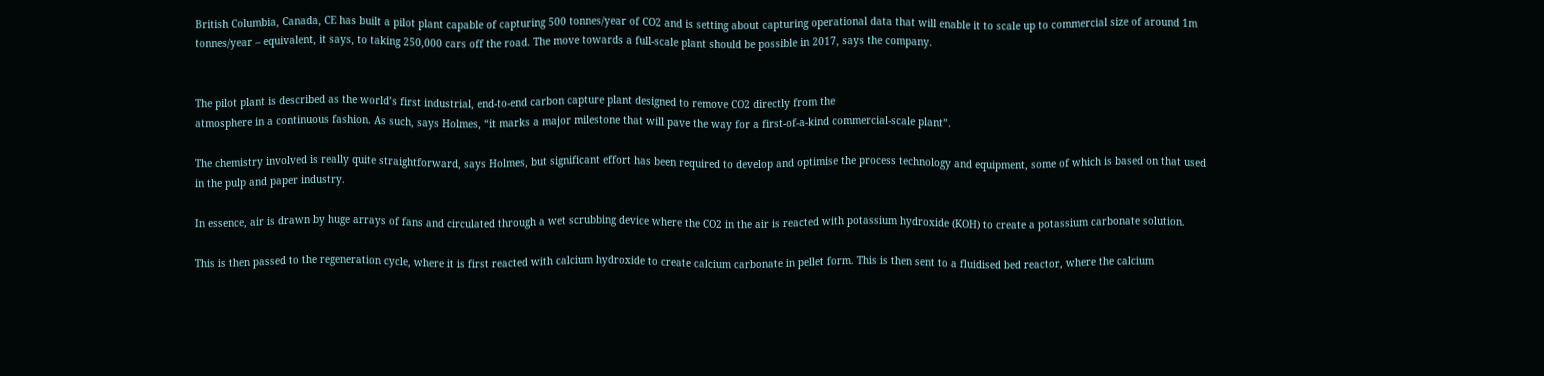British Columbia, Canada, CE has built a pilot plant capable of capturing 500 tonnes/year of CO2 and is setting about capturing operational data that will enable it to scale up to commercial size of around 1m tonnes/year – equivalent, it says, to taking 250,000 cars off the road. The move towards a full-scale plant should be possible in 2017, says the company.


The pilot plant is described as the world’s first industrial, end-to-end carbon capture plant designed to remove CO2 directly from the
atmosphere in a continuous fashion. As such, says Holmes, “it marks a major milestone that will pave the way for a first-of-a-kind commercial-scale plant”.

The chemistry involved is really quite straightforward, says Holmes, but significant effort has been required to develop and optimise the process technology and equipment, some of which is based on that used in the pulp and paper industry.

In essence, air is drawn by huge arrays of fans and circulated through a wet scrubbing device where the CO2 in the air is reacted with potassium hydroxide (KOH) to create a potassium carbonate solution.

This is then passed to the regeneration cycle, where it is first reacted with calcium hydroxide to create calcium carbonate in pellet form. This is then sent to a fluidised bed reactor, where the calcium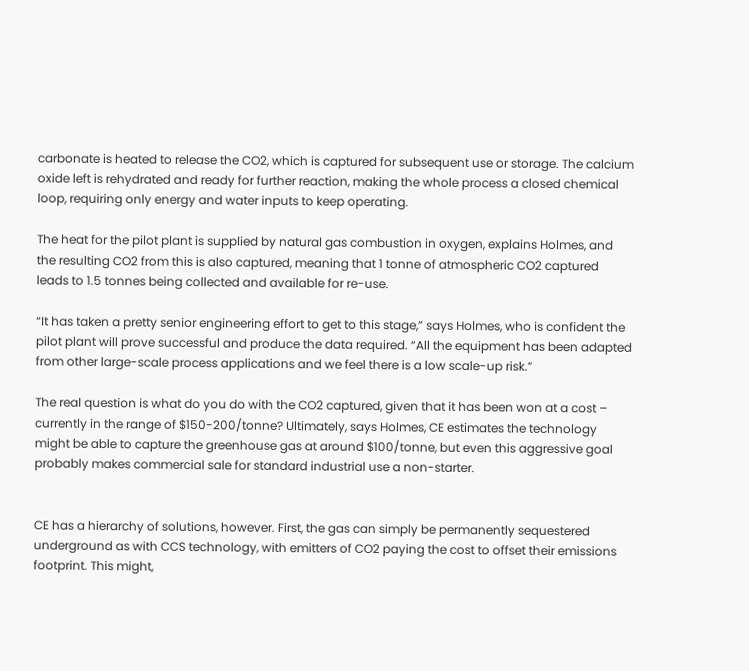carbonate is heated to release the CO2, which is captured for subsequent use or storage. The calcium oxide left is rehydrated and ready for further reaction, making the whole process a closed chemical loop, requiring only energy and water inputs to keep operating.

The heat for the pilot plant is supplied by natural gas combustion in oxygen, explains Holmes, and the resulting CO2 from this is also captured, meaning that 1 tonne of atmospheric CO2 captured leads to 1.5 tonnes being collected and available for re-use.

“It has taken a pretty senior engineering effort to get to this stage,” says Holmes, who is confident the pilot plant will prove successful and produce the data required. “All the equipment has been adapted from other large-scale process applications and we feel there is a low scale-up risk.”

The real question is what do you do with the CO2 captured, given that it has been won at a cost – currently in the range of $150-200/tonne? Ultimately, says Holmes, CE estimates the technology might be able to capture the greenhouse gas at around $100/tonne, but even this aggressive goal probably makes commercial sale for standard industrial use a non-starter.


CE has a hierarchy of solutions, however. First, the gas can simply be permanently sequestered underground as with CCS technology, with emitters of CO2 paying the cost to offset their emissions footprint. This might,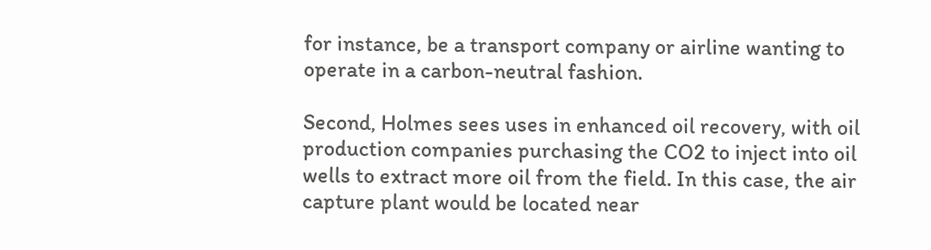for instance, be a transport company or airline wanting to operate in a carbon-neutral fashion.

Second, Holmes sees uses in enhanced oil recovery, with oil production companies purchasing the CO2 to inject into oil wells to extract more oil from the field. In this case, the air capture plant would be located near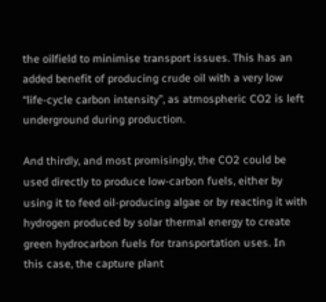the oilfield to minimise transport issues. This has an added benefit of producing crude oil with a very low “life-cycle carbon intensity”, as atmospheric CO2 is left underground during production.

And thirdly, and most promisingly, the CO2 could be used directly to produce low-carbon fuels, either by using it to feed oil-producing algae or by reacting it with hydrogen produced by solar thermal energy to create green hydrocarbon fuels for transportation uses. In this case, the capture plant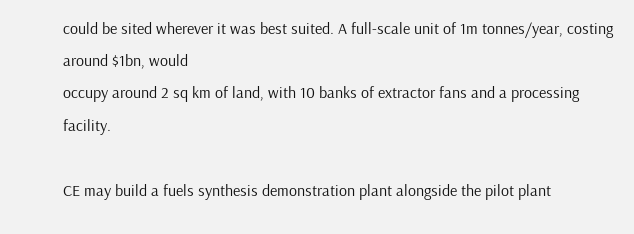could be sited wherever it was best suited. A full-scale unit of 1m tonnes/year, costing around $1bn, would
occupy around 2 sq km of land, with 10 banks of extractor fans and a processing facility.

CE may build a fuels synthesis demonstration plant alongside the pilot plant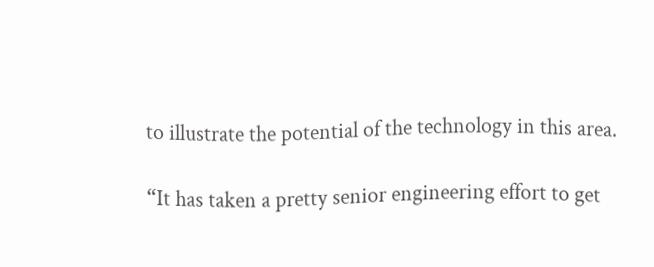to illustrate the potential of the technology in this area.

“It has taken a pretty senior engineering effort to get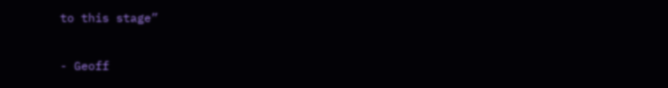to this stage”

- Geoff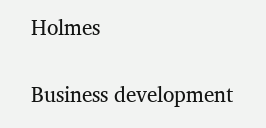Holmes

Business development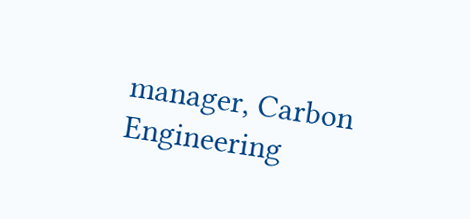manager, Carbon Engineering